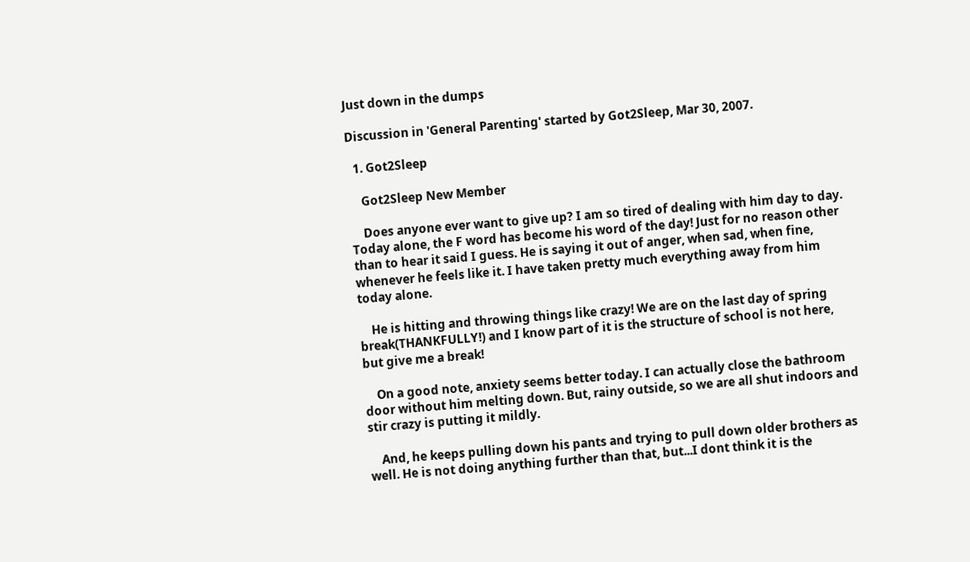Just down in the dumps

Discussion in 'General Parenting' started by Got2Sleep, Mar 30, 2007.

  1. Got2Sleep

    Got2Sleep New Member

    Does anyone ever want to give up? I am so tired of dealing with him day to day. Today alone, the F word has become his word of the day! Just for no reason other than to hear it said I guess. He is saying it out of anger, when sad, when fine, whenever he feels like it. I have taken pretty much everything away from him today alone.

    He is hitting and throwing things like crazy! We are on the last day of spring break(THANKFULLY!) and I know part of it is the structure of school is not here, but give me a break!

    On a good note, anxiety seems better today. I can actually close the bathroom door without him melting down. But, rainy outside, so we are all shut indoors and stir crazy is putting it mildly.

    And, he keeps pulling down his pants and trying to pull down older brothers as well. He is not doing anything further than that, but...I dont think it is the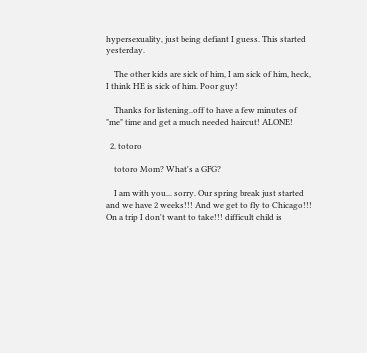hypersexuality, just being defiant I guess. This started yesterday.

    The other kids are sick of him, I am sick of him, heck, I think HE is sick of him. Poor guy!

    Thanks for listening..off to have a few minutes of "me" time and get a much needed haircut! ALONE!

  2. totoro

    totoro Mom? What's a GFG?

    I am with you... sorry. Our spring break just started and we have 2 weeks!!! And we get to fly to Chicago!!! On a trip I don't want to take!!! difficult child is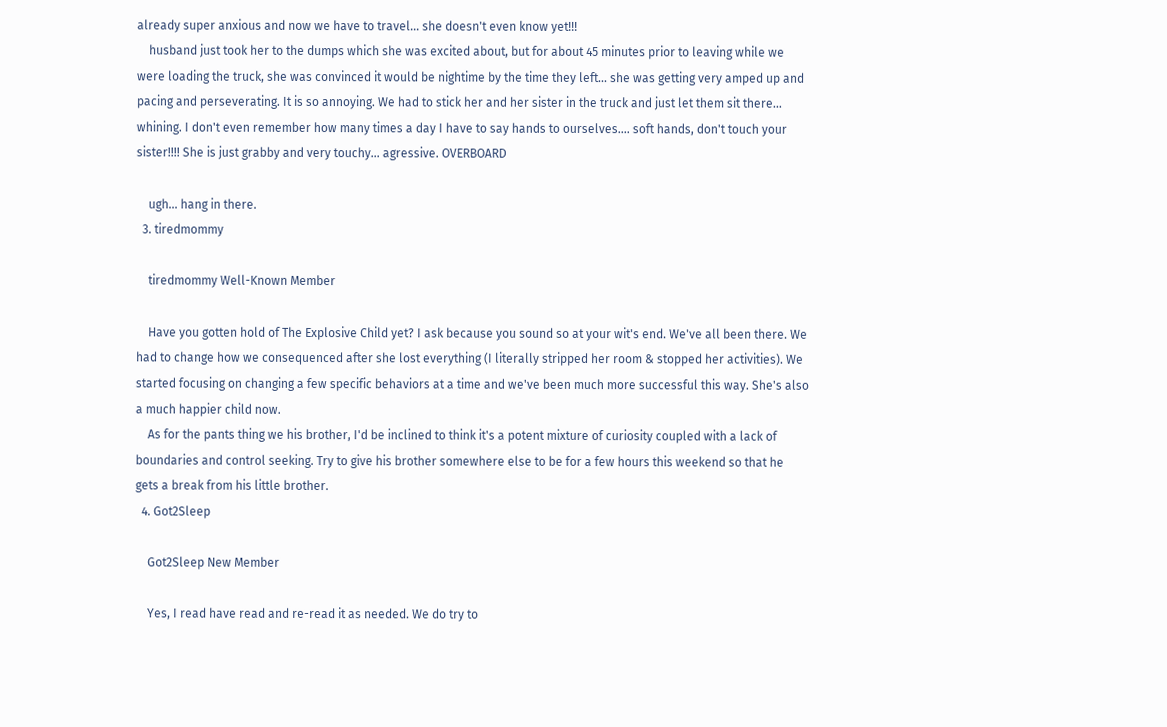already super anxious and now we have to travel... she doesn't even know yet!!!
    husband just took her to the dumps which she was excited about, but for about 45 minutes prior to leaving while we were loading the truck, she was convinced it would be nightime by the time they left... she was getting very amped up and pacing and perseverating. It is so annoying. We had to stick her and her sister in the truck and just let them sit there... whining. I don't even remember how many times a day I have to say hands to ourselves.... soft hands, don't touch your sister!!!! She is just grabby and very touchy... agressive. OVERBOARD

    ugh... hang in there.
  3. tiredmommy

    tiredmommy Well-Known Member

    Have you gotten hold of The Explosive Child yet? I ask because you sound so at your wit's end. We've all been there. We had to change how we consequenced after she lost everything (I literally stripped her room & stopped her activities). We started focusing on changing a few specific behaviors at a time and we've been much more successful this way. She's also a much happier child now.
    As for the pants thing we his brother, I'd be inclined to think it's a potent mixture of curiosity coupled with a lack of boundaries and control seeking. Try to give his brother somewhere else to be for a few hours this weekend so that he gets a break from his little brother.
  4. Got2Sleep

    Got2Sleep New Member

    Yes, I read have read and re-read it as needed. We do try to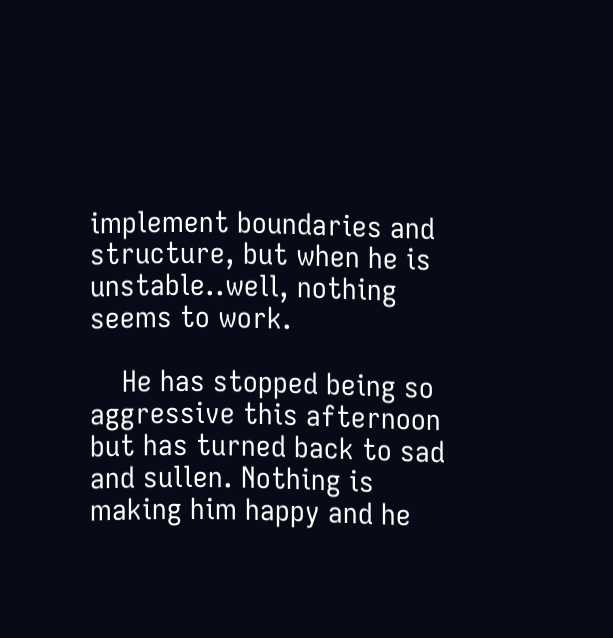implement boundaries and structure, but when he is unstable..well, nothing seems to work.

    He has stopped being so aggressive this afternoon but has turned back to sad and sullen. Nothing is making him happy and he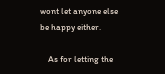wont let anyone else be happy either.

    As for letting the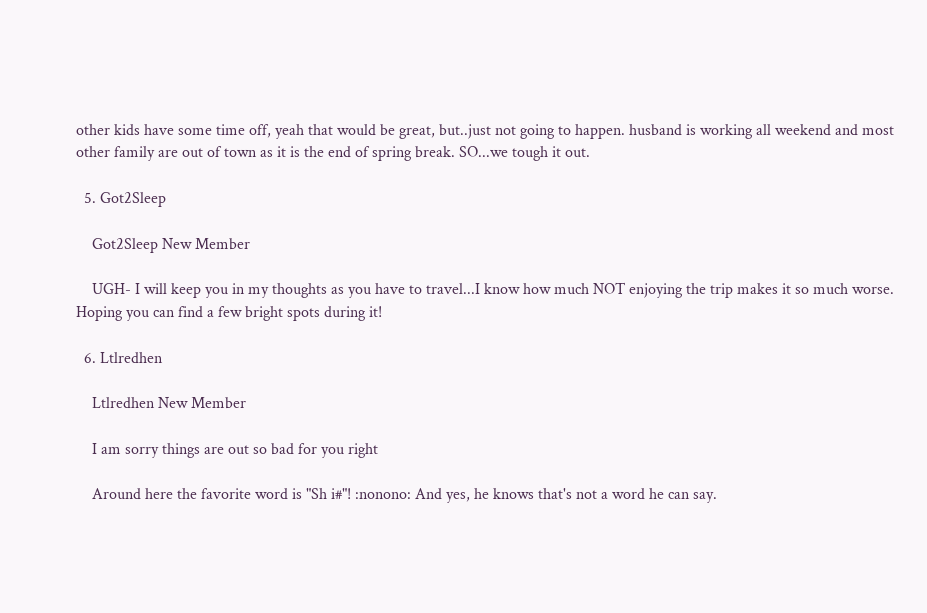other kids have some time off, yeah that would be great, but..just not going to happen. husband is working all weekend and most other family are out of town as it is the end of spring break. SO...we tough it out.

  5. Got2Sleep

    Got2Sleep New Member

    UGH- I will keep you in my thoughts as you have to travel...I know how much NOT enjoying the trip makes it so much worse. Hoping you can find a few bright spots during it!

  6. Ltlredhen

    Ltlredhen New Member

    I am sorry things are out so bad for you right

    Around here the favorite word is "Sh i#"! :nonono: And yes, he knows that's not a word he can say.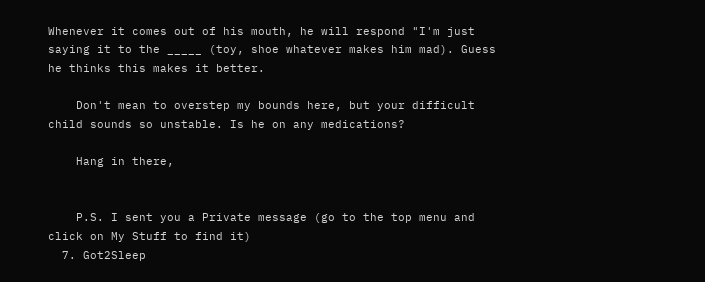Whenever it comes out of his mouth, he will respond "I'm just saying it to the _____ (toy, shoe whatever makes him mad). Guess he thinks this makes it better.

    Don't mean to overstep my bounds here, but your difficult child sounds so unstable. Is he on any medications?

    Hang in there,


    P.S. I sent you a Private message (go to the top menu and click on My Stuff to find it)
  7. Got2Sleep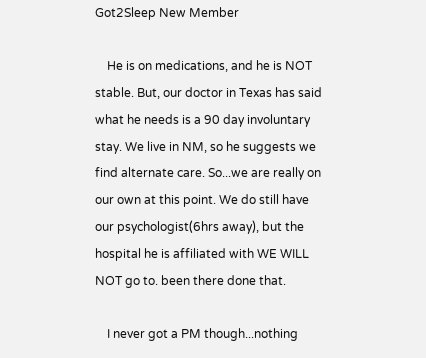Got2Sleep New Member

    He is on medications, and he is NOT stable. But, our doctor in Texas has said what he needs is a 90 day involuntary stay. We live in NM, so he suggests we find alternate care. So...we are really on our own at this point. We do still have our psychologist(6hrs away), but the hospital he is affiliated with WE WILL NOT go to. been there done that.

    I never got a PM though...nothing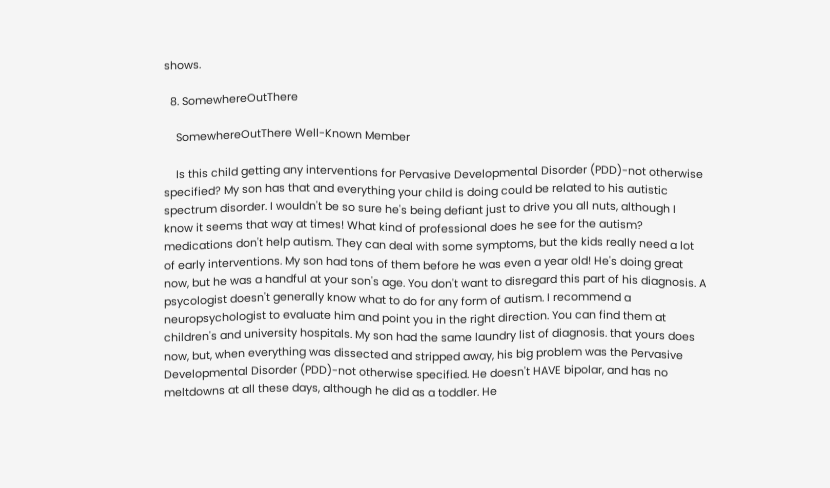shows.

  8. SomewhereOutThere

    SomewhereOutThere Well-Known Member

    Is this child getting any interventions for Pervasive Developmental Disorder (PDD)-not otherwise specified? My son has that and everything your child is doing could be related to his autistic spectrum disorder. I wouldn't be so sure he's being defiant just to drive you all nuts, although I know it seems that way at times! What kind of professional does he see for the autism? medications don't help autism. They can deal with some symptoms, but the kids really need a lot of early interventions. My son had tons of them before he was even a year old! He's doing great now, but he was a handful at your son's age. You don't want to disregard this part of his diagnosis. A psycologist doesn't generally know what to do for any form of autism. I recommend a neuropsychologist to evaluate him and point you in the right direction. You can find them at children's and university hospitals. My son had the same laundry list of diagnosis. that yours does now, but, when everything was dissected and stripped away, his big problem was the Pervasive Developmental Disorder (PDD)-not otherwise specified. He doesn't HAVE bipolar, and has no meltdowns at all these days, although he did as a toddler. He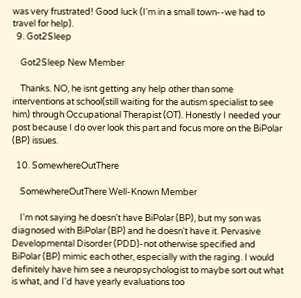was very frustrated! Good luck (I'm in a small town--we had to travel for help).
  9. Got2Sleep

    Got2Sleep New Member

    Thanks. NO, he isnt getting any help other than some interventions at school(still waiting for the autism specialist to see him) through Occupational Therapist (OT). Honestly I needed your post because I do over look this part and focus more on the BiPolar (BP) issues.

  10. SomewhereOutThere

    SomewhereOutThere Well-Known Member

    I'm not saying he doesn't have BiPolar (BP), but my son was diagnosed with BiPolar (BP) and he doesn't have it. Pervasive Developmental Disorder (PDD)-not otherwise specified and BiPolar (BP) mimic each other, especially with the raging. I would definitely have him see a neuropsychologist to maybe sort out what is what, and I'd have yearly evaluations too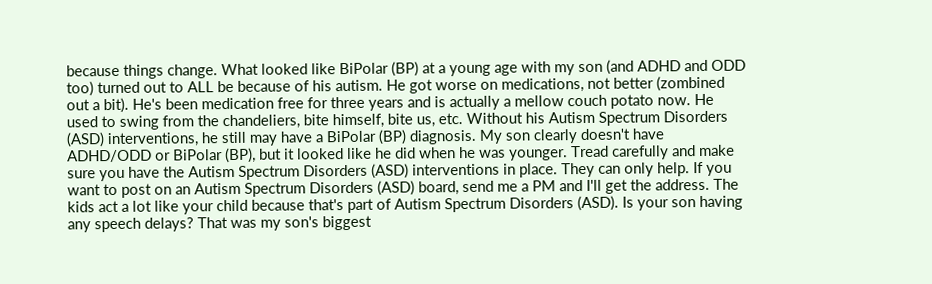because things change. What looked like BiPolar (BP) at a young age with my son (and ADHD and ODD too) turned out to ALL be because of his autism. He got worse on medications, not better (zombined out a bit). He's been medication free for three years and is actually a mellow couch potato now. He used to swing from the chandeliers, bite himself, bite us, etc. Without his Autism Spectrum Disorders (ASD) interventions, he still may have a BiPolar (BP) diagnosis. My son clearly doesn't have ADHD/ODD or BiPolar (BP), but it looked like he did when he was younger. Tread carefully and make sure you have the Autism Spectrum Disorders (ASD) interventions in place. They can only help. If you want to post on an Autism Spectrum Disorders (ASD) board, send me a PM and I'll get the address. The kids act a lot like your child because that's part of Autism Spectrum Disorders (ASD). Is your son having any speech delays? That was my son's biggest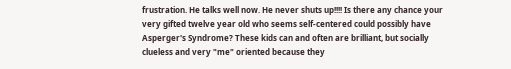frustration. He talks well now. He never shuts up!!!! Is there any chance your very gifted twelve year old who seems self-centered could possibly have Asperger's Syndrome? These kids can and often are brilliant, but socially clueless and very "me" oriented because they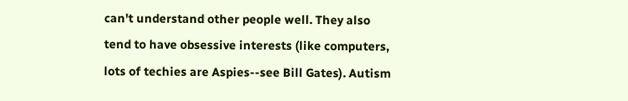can't understand other people well. They also tend to have obsessive interests (like computers, lots of techies are Aspies--see Bill Gates). Autism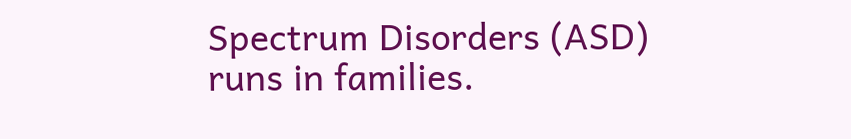Spectrum Disorders (ASD) runs in families.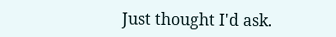Just thought I'd ask.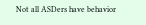Not all ASDers have behavior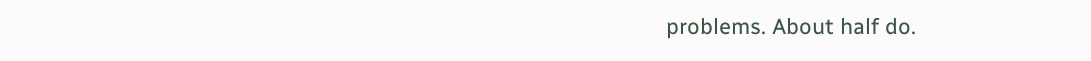problems. About half do.